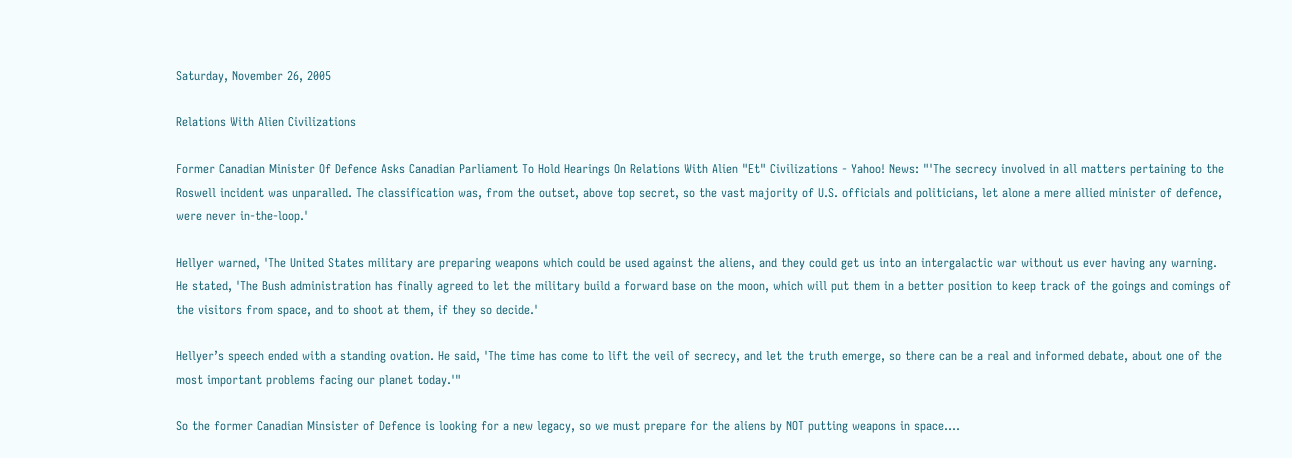Saturday, November 26, 2005

Relations With Alien Civilizations

Former Canadian Minister Of Defence Asks Canadian Parliament To Hold Hearings On Relations With Alien "Et" Civilizations - Yahoo! News: "'The secrecy involved in all matters pertaining to the Roswell incident was unparalled. The classification was, from the outset, above top secret, so the vast majority of U.S. officials and politicians, let alone a mere allied minister of defence, were never in-the-loop.'

Hellyer warned, 'The United States military are preparing weapons which could be used against the aliens, and they could get us into an intergalactic war without us ever having any warning. He stated, 'The Bush administration has finally agreed to let the military build a forward base on the moon, which will put them in a better position to keep track of the goings and comings of the visitors from space, and to shoot at them, if they so decide.'

Hellyer’s speech ended with a standing ovation. He said, 'The time has come to lift the veil of secrecy, and let the truth emerge, so there can be a real and informed debate, about one of the most important problems facing our planet today.'"

So the former Canadian Minsister of Defence is looking for a new legacy, so we must prepare for the aliens by NOT putting weapons in space....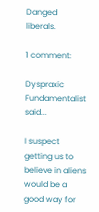Danged liberals.

1 comment:

Dyspraxic Fundamentalist said...

I suspect getting us to believe in aliens would be a good way for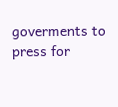goverments to press for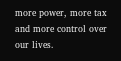more power, more tax and more control over our lives.